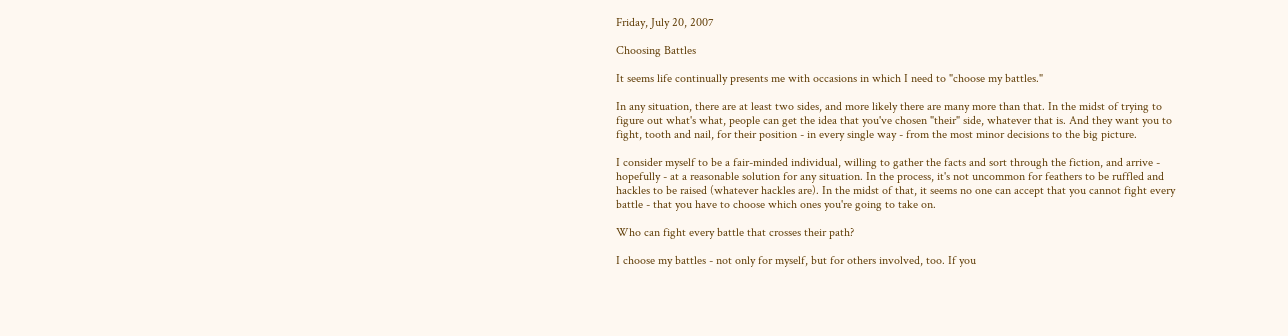Friday, July 20, 2007

Choosing Battles

It seems life continually presents me with occasions in which I need to "choose my battles."

In any situation, there are at least two sides, and more likely there are many more than that. In the midst of trying to figure out what's what, people can get the idea that you've chosen "their" side, whatever that is. And they want you to fight, tooth and nail, for their position - in every single way - from the most minor decisions to the big picture.

I consider myself to be a fair-minded individual, willing to gather the facts and sort through the fiction, and arrive - hopefully - at a reasonable solution for any situation. In the process, it's not uncommon for feathers to be ruffled and hackles to be raised (whatever hackles are). In the midst of that, it seems no one can accept that you cannot fight every battle - that you have to choose which ones you're going to take on.

Who can fight every battle that crosses their path?

I choose my battles - not only for myself, but for others involved, too. If you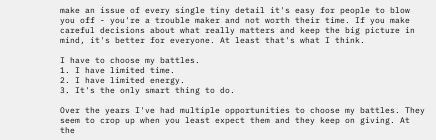make an issue of every single tiny detail it's easy for people to blow you off - you're a trouble maker and not worth their time. If you make careful decisions about what really matters and keep the big picture in mind, it's better for everyone. At least that's what I think.

I have to choose my battles.
1. I have limited time.
2. I have limited energy.
3. It's the only smart thing to do.

Over the years I've had multiple opportunities to choose my battles. They seem to crop up when you least expect them and they keep on giving. At the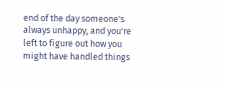end of the day someone's always unhappy, and you're left to figure out how you might have handled things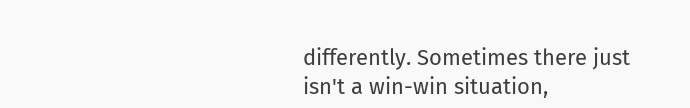differently. Sometimes there just isn't a win-win situation,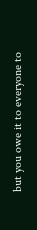but you owe it to everyone to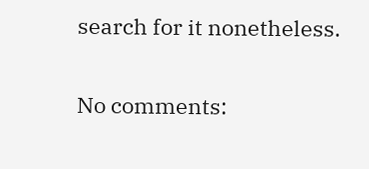search for it nonetheless.

No comments: